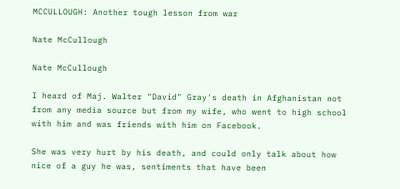MCCULLOUGH: Another tough lesson from war

Nate McCullough

Nate McCullough

I heard of Maj. Walter "David" Gray's death in Afghanistan not from any media source but from my wife, who went to high school with him and was friends with him on Facebook.

She was very hurt by his death, and could only talk about how nice of a guy he was, sentiments that have been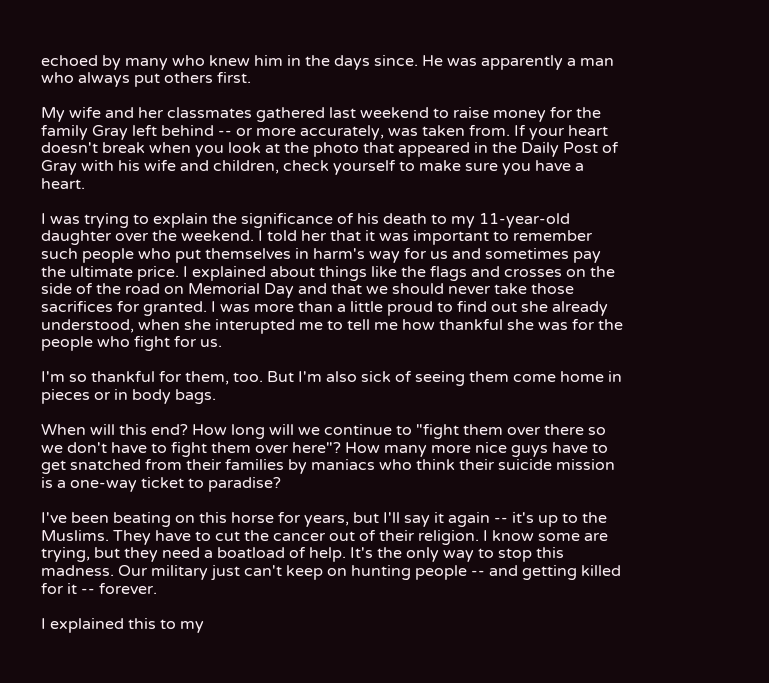echoed by many who knew him in the days since. He was apparently a man who always put others first.

My wife and her classmates gathered last weekend to raise money for the family Gray left behind -- or more accurately, was taken from. If your heart doesn't break when you look at the photo that appeared in the Daily Post of Gray with his wife and children, check yourself to make sure you have a heart.

I was trying to explain the significance of his death to my 11-year-old daughter over the weekend. I told her that it was important to remember such people who put themselves in harm's way for us and sometimes pay the ultimate price. I explained about things like the flags and crosses on the side of the road on Memorial Day and that we should never take those sacrifices for granted. I was more than a little proud to find out she already understood, when she interupted me to tell me how thankful she was for the people who fight for us.

I'm so thankful for them, too. But I'm also sick of seeing them come home in pieces or in body bags.

When will this end? How long will we continue to "fight them over there so we don't have to fight them over here"? How many more nice guys have to get snatched from their families by maniacs who think their suicide mission is a one-way ticket to paradise?

I've been beating on this horse for years, but I'll say it again -- it's up to the Muslims. They have to cut the cancer out of their religion. I know some are trying, but they need a boatload of help. It's the only way to stop this madness. Our military just can't keep on hunting people -- and getting killed for it -- forever.

I explained this to my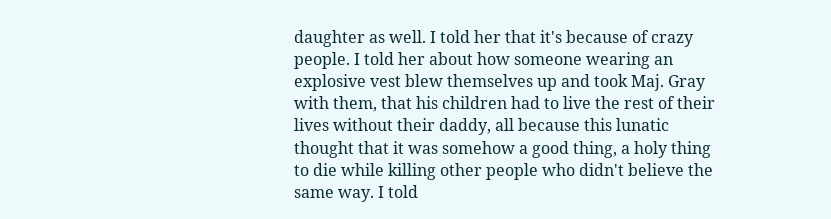daughter as well. I told her that it's because of crazy people. I told her about how someone wearing an explosive vest blew themselves up and took Maj. Gray with them, that his children had to live the rest of their lives without their daddy, all because this lunatic thought that it was somehow a good thing, a holy thing to die while killing other people who didn't believe the same way. I told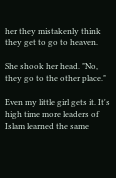her they mistakenly think they get to go to heaven.

She shook her head. "No, they go to the other place."

Even my little girl gets it. It's high time more leaders of Islam learned the same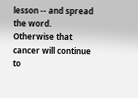lesson -- and spread the word. Otherwise that cancer will continue to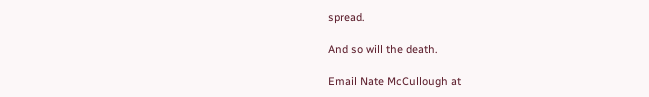spread.

And so will the death.

Email Nate McCullough at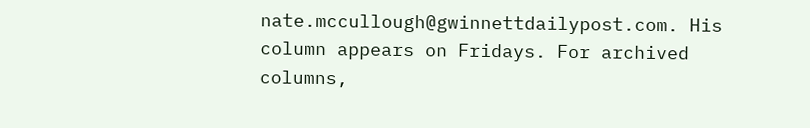nate.mccullough@gwinnettdailypost.com. His column appears on Fridays. For archived columns,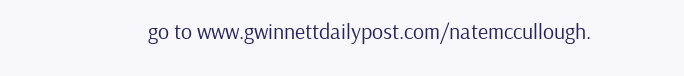go to www.gwinnettdailypost.com/natemccullough.